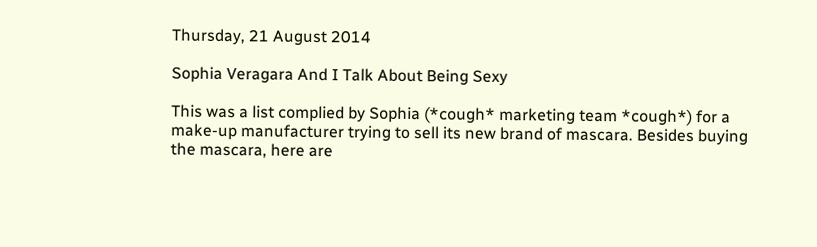Thursday, 21 August 2014

Sophia Veragara And I Talk About Being Sexy

This was a list complied by Sophia (*cough* marketing team *cough*) for a make-up manufacturer trying to sell its new brand of mascara. Besides buying the mascara, here are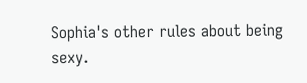Sophia's other rules about being sexy.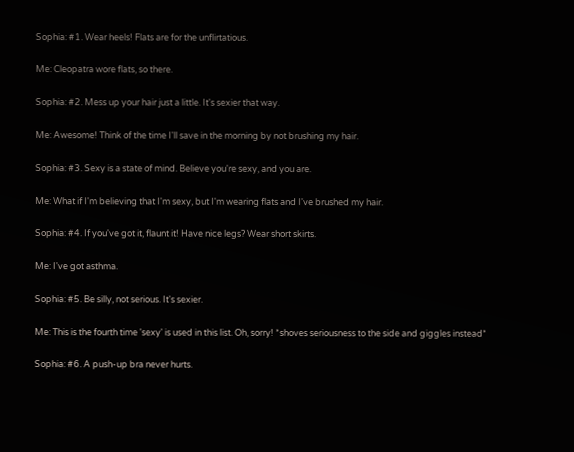Sophia: #1. Wear heels! Flats are for the unflirtatious.

Me: Cleopatra wore flats, so there.

Sophia: #2. Mess up your hair just a little. It's sexier that way.

Me: Awesome! Think of the time I'll save in the morning by not brushing my hair.

Sophia: #3. Sexy is a state of mind. Believe you're sexy, and you are.

Me: What if I'm believing that I'm sexy, but I'm wearing flats and I've brushed my hair.

Sophia: #4. If you've got it, flaunt it! Have nice legs? Wear short skirts.

Me: I've got asthma.

Sophia: #5. Be silly, not serious. It's sexier.

Me: This is the fourth time 'sexy' is used in this list. Oh, sorry! *shoves seriousness to the side and giggles instead*

Sophia: #6. A push-up bra never hurts.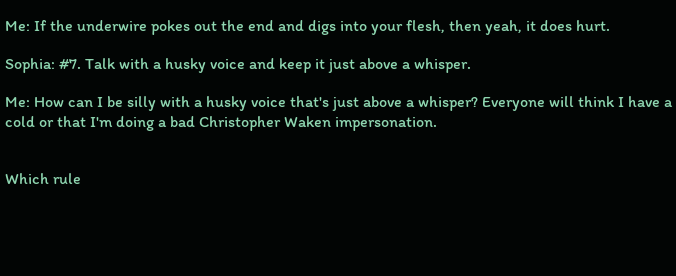Me: If the underwire pokes out the end and digs into your flesh, then yeah, it does hurt.

Sophia: #7. Talk with a husky voice and keep it just above a whisper.

Me: How can I be silly with a husky voice that's just above a whisper? Everyone will think I have a cold or that I'm doing a bad Christopher Waken impersonation.


Which rule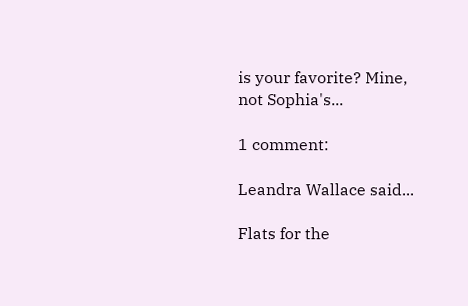is your favorite? Mine, not Sophia's...

1 comment:

Leandra Wallace said...

Flats for the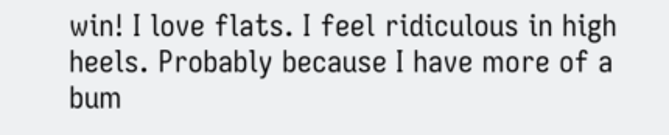win! I love flats. I feel ridiculous in high heels. Probably because I have more of a bum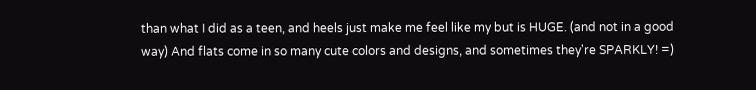than what I did as a teen, and heels just make me feel like my but is HUGE. (and not in a good way) And flats come in so many cute colors and designs, and sometimes they're SPARKLY! =)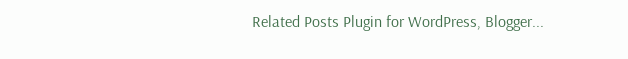Related Posts Plugin for WordPress, Blogger...